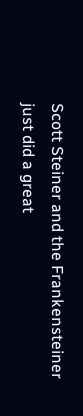Scott Steiner and the Frankensteiner just did a great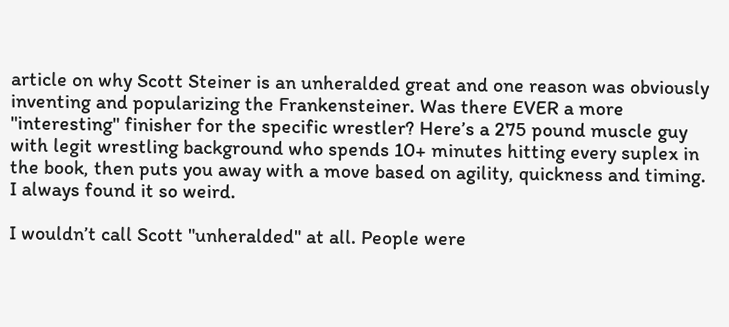article on why Scott Steiner is an unheralded great and one reason was obviously inventing and popularizing the Frankensteiner. Was there EVER a more "interesting" finisher for the specific wrestler? Here’s a 275 pound muscle guy with legit wrestling background who spends 10+ minutes hitting every suplex in the book, then puts you away with a move based on agility, quickness and timing. I always found it so weird.

I wouldn’t call Scott "unheralded" at all. People were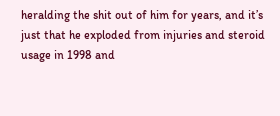heralding the shit out of him for years, and it’s just that he exploded from injuries and steroid usage in 1998 and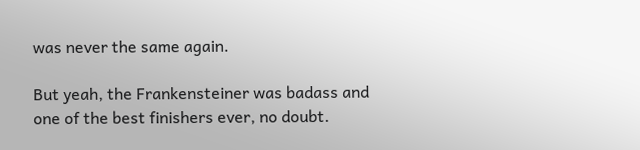was never the same again.

But yeah, the Frankensteiner was badass and one of the best finishers ever, no doubt.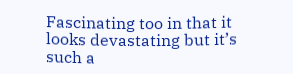Fascinating too in that it looks devastating but it’s such a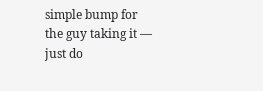simple bump for the guy taking it — just do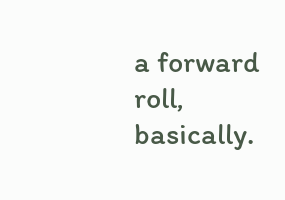a forward roll, basically.